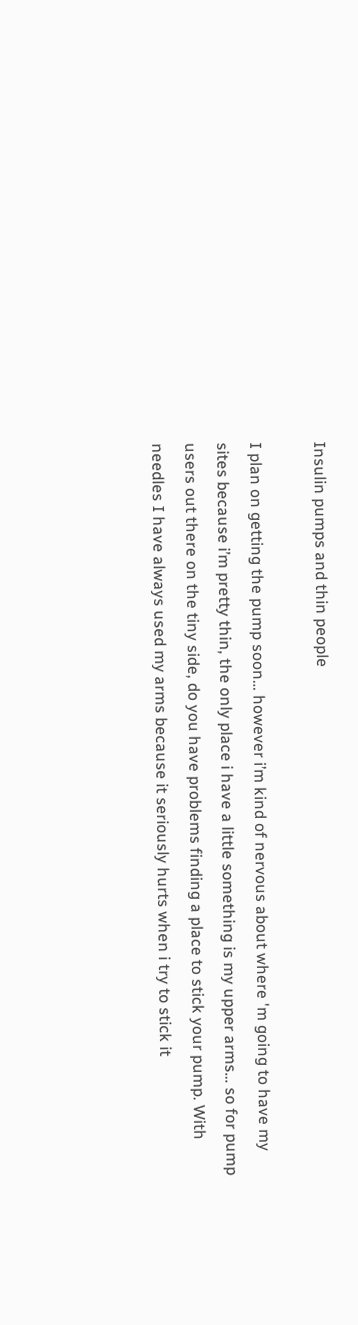Insulin pumps and thin people

I plan on getting the pump soon… however i’m kind of nervous about where 'm going to have my sites because i’m pretty thin, the only place i have a little something is my upper arms… so for pump users out there on the tiny side, do you have problems finding a place to stick your pump. With needles I have always used my arms because it seriously hurts when i try to stick it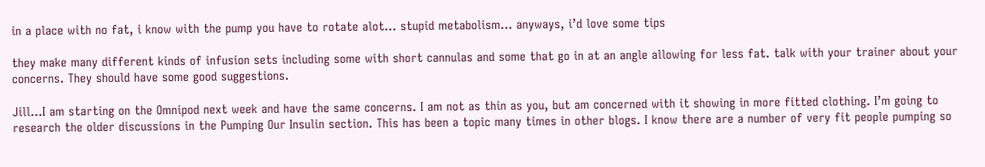in a place with no fat, i know with the pump you have to rotate alot… stupid metabolism… anyways, i’d love some tips

they make many different kinds of infusion sets including some with short cannulas and some that go in at an angle allowing for less fat. talk with your trainer about your concerns. They should have some good suggestions.

Jill…I am starting on the Omnipod next week and have the same concerns. I am not as thin as you, but am concerned with it showing in more fitted clothing. I’m going to research the older discussions in the Pumping Our Insulin section. This has been a topic many times in other blogs. I know there are a number of very fit people pumping so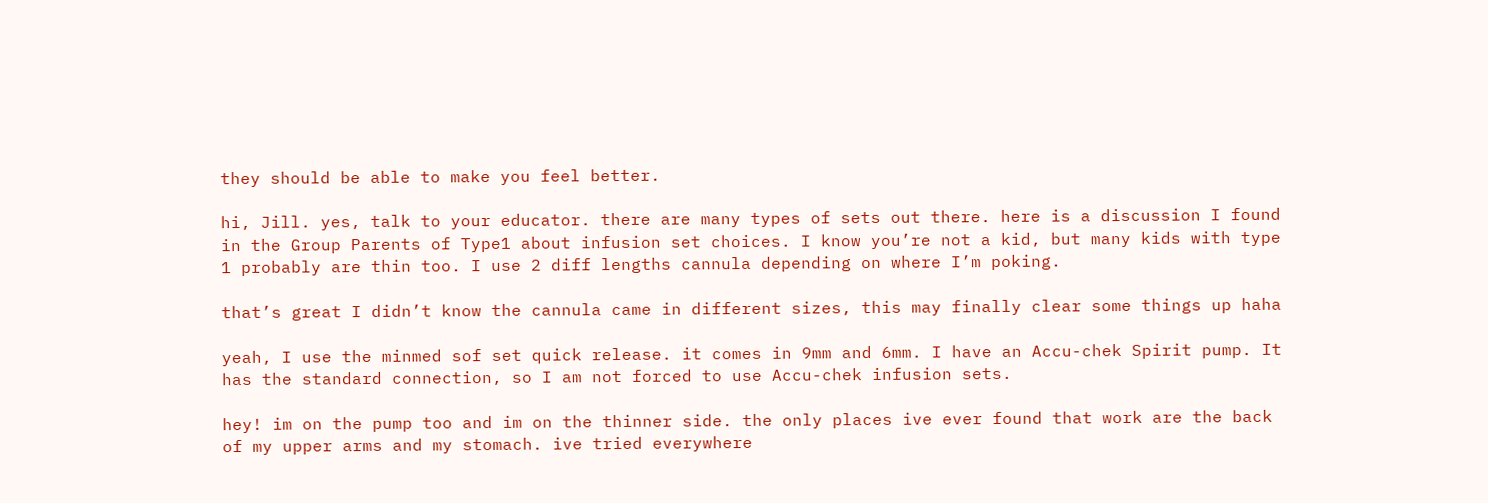they should be able to make you feel better.

hi, Jill. yes, talk to your educator. there are many types of sets out there. here is a discussion I found in the Group Parents of Type1 about infusion set choices. I know you’re not a kid, but many kids with type 1 probably are thin too. I use 2 diff lengths cannula depending on where I’m poking.

that’s great I didn’t know the cannula came in different sizes, this may finally clear some things up haha

yeah, I use the minmed sof set quick release. it comes in 9mm and 6mm. I have an Accu-chek Spirit pump. It has the standard connection, so I am not forced to use Accu-chek infusion sets.

hey! im on the pump too and im on the thinner side. the only places ive ever found that work are the back of my upper arms and my stomach. ive tried everywhere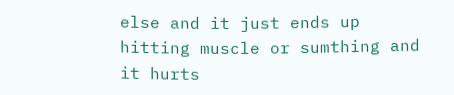else and it just ends up hitting muscle or sumthing and it hurts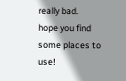really bad.
hope you find some places to use!